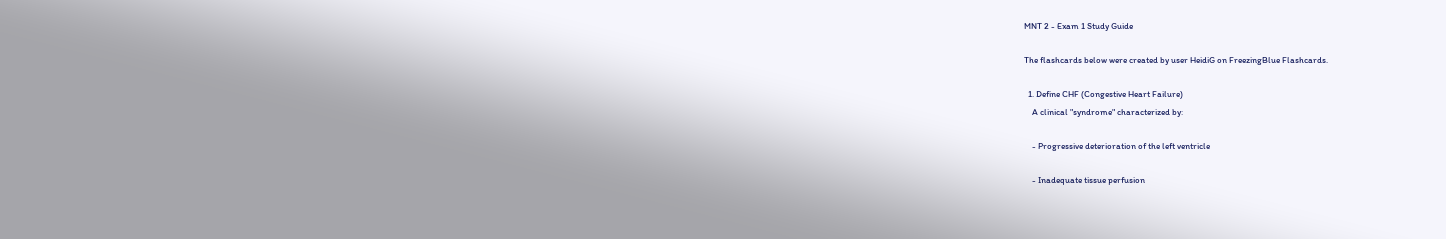MNT 2 - Exam 1 Study Guide

The flashcards below were created by user HeidiG on FreezingBlue Flashcards.

  1. Define CHF (Congestive Heart Failure)
    A clinical "syndrome" characterized by:

    - Progressive deterioration of the left ventricle

    - Inadequate tissue perfusion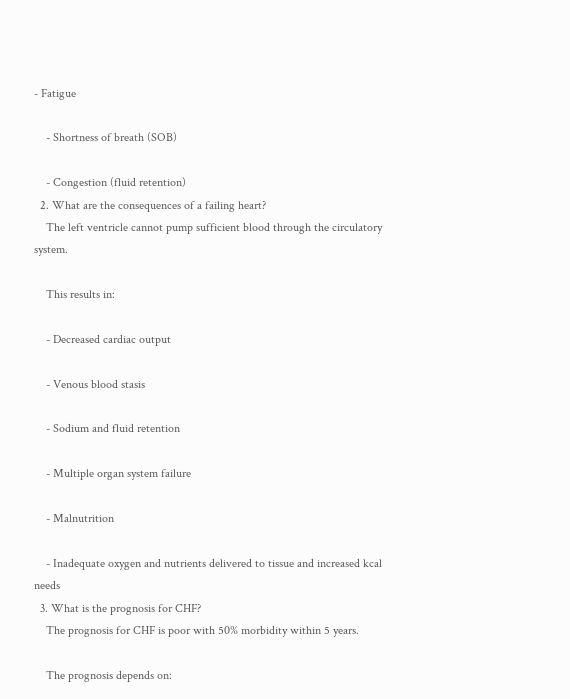- Fatigue

    - Shortness of breath (SOB)

    - Congestion (fluid retention)
  2. What are the consequences of a failing heart?
    The left ventricle cannot pump sufficient blood through the circulatory system.

    This results in:

    - Decreased cardiac output

    - Venous blood stasis

    - Sodium and fluid retention

    - Multiple organ system failure

    - Malnutrition

    - Inadequate oxygen and nutrients delivered to tissue and increased kcal needs
  3. What is the prognosis for CHF?
    The prognosis for CHF is poor with 50% morbidity within 5 years.

    The prognosis depends on: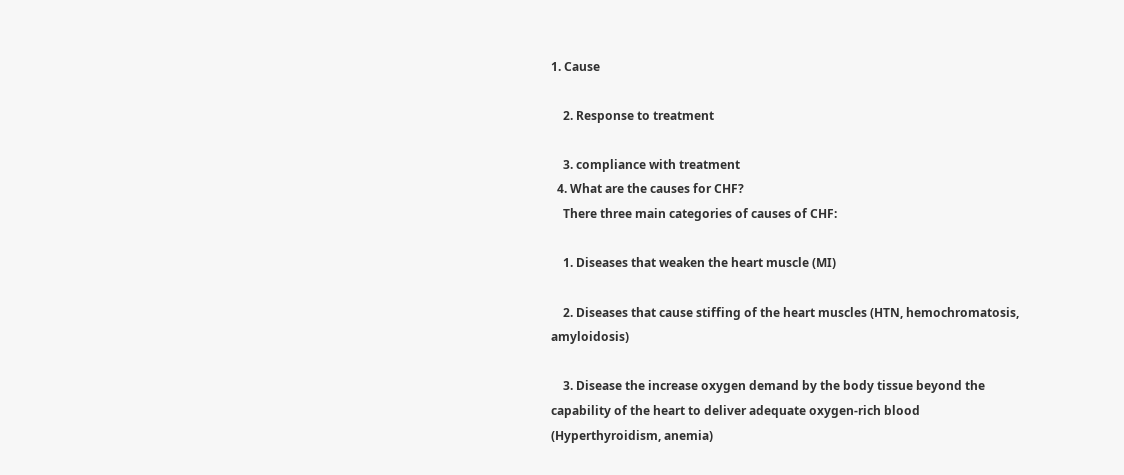1. Cause

    2. Response to treatment

    3. compliance with treatment
  4. What are the causes for CHF?
    There three main categories of causes of CHF:

    1. Diseases that weaken the heart muscle (MI)

    2. Diseases that cause stiffing of the heart muscles (HTN, hemochromatosis, amyloidosis)

    3. Disease the increase oxygen demand by the body tissue beyond the capability of the heart to deliver adequate oxygen-rich blood (Hyperthyroidism, anemia)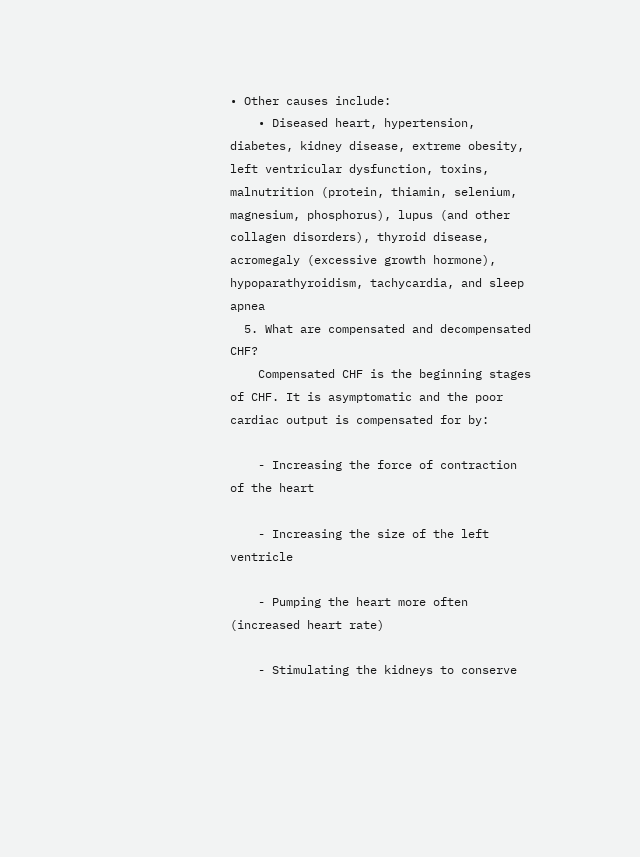• Other causes include:
    • Diseased heart, hypertension, diabetes, kidney disease, extreme obesity, left ventricular dysfunction, toxins, malnutrition (protein, thiamin, selenium, magnesium, phosphorus), lupus (and other collagen disorders), thyroid disease, acromegaly (excessive growth hormone), hypoparathyroidism, tachycardia, and sleep apnea
  5. What are compensated and decompensated CHF?
    Compensated CHF is the beginning stages of CHF. It is asymptomatic and the poor cardiac output is compensated for by:

    - Increasing the force of contraction of the heart

    - Increasing the size of the left ventricle

    - Pumping the heart more often (increased heart rate)

    - Stimulating the kidneys to conserve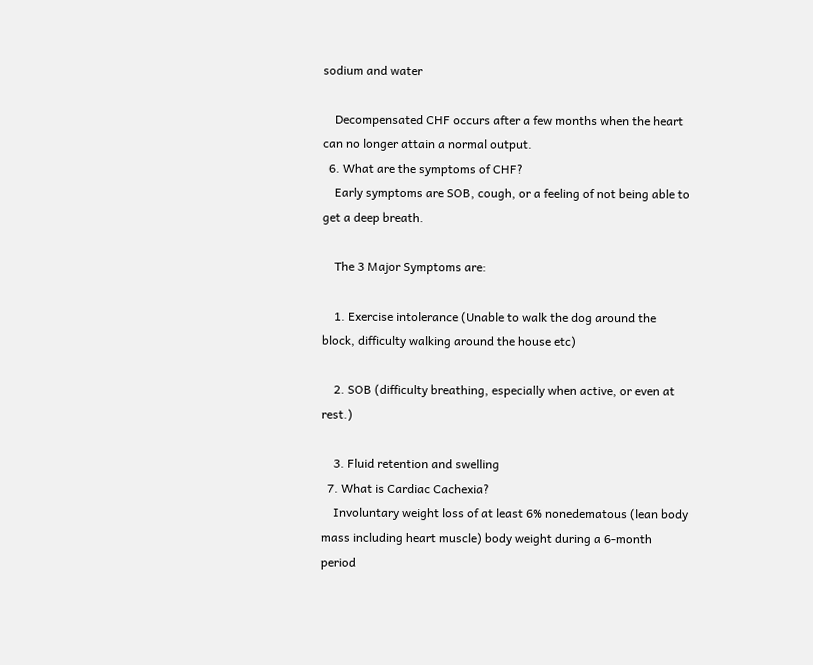sodium and water

    Decompensated CHF occurs after a few months when the heart can no longer attain a normal output.
  6. What are the symptoms of CHF?
    Early symptoms are SOB, cough, or a feeling of not being able to get a deep breath.

    The 3 Major Symptoms are:

    1. Exercise intolerance (Unable to walk the dog around the block, difficulty walking around the house etc)

    2. SOB (difficulty breathing, especially when active, or even at rest.)

    3. Fluid retention and swelling
  7. What is Cardiac Cachexia?
    Involuntary weight loss of at least 6% nonedematous (lean body mass including heart muscle) body weight during a 6-month period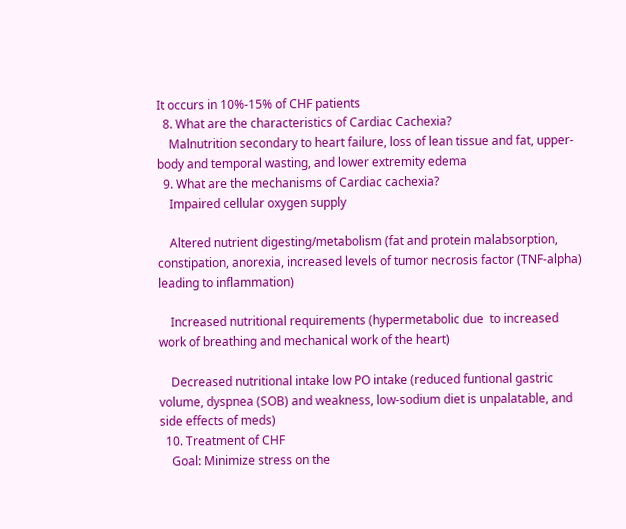It occurs in 10%-15% of CHF patients
  8. What are the characteristics of Cardiac Cachexia?
    Malnutrition secondary to heart failure, loss of lean tissue and fat, upper-body and temporal wasting, and lower extremity edema
  9. What are the mechanisms of Cardiac cachexia?
    Impaired cellular oxygen supply

    Altered nutrient digesting/metabolism (fat and protein malabsorption, constipation, anorexia, increased levels of tumor necrosis factor (TNF-alpha) leading to inflammation)

    Increased nutritional requirements (hypermetabolic due  to increased work of breathing and mechanical work of the heart)

    Decreased nutritional intake low PO intake (reduced funtional gastric volume, dyspnea (SOB) and weakness, low-sodium diet is unpalatable, and side effects of meds)
  10. Treatment of CHF
    Goal: Minimize stress on the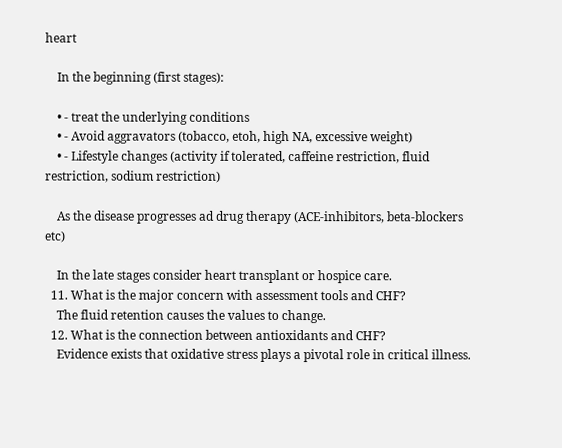heart

    In the beginning (first stages):

    • - treat the underlying conditions
    • - Avoid aggravators (tobacco, etoh, high NA, excessive weight)
    • - Lifestyle changes (activity if tolerated, caffeine restriction, fluid restriction, sodium restriction)

    As the disease progresses ad drug therapy (ACE-inhibitors, beta-blockers etc)

    In the late stages consider heart transplant or hospice care.
  11. What is the major concern with assessment tools and CHF?
    The fluid retention causes the values to change.
  12. What is the connection between antioxidants and CHF?
    Evidence exists that oxidative stress plays a pivotal role in critical illness.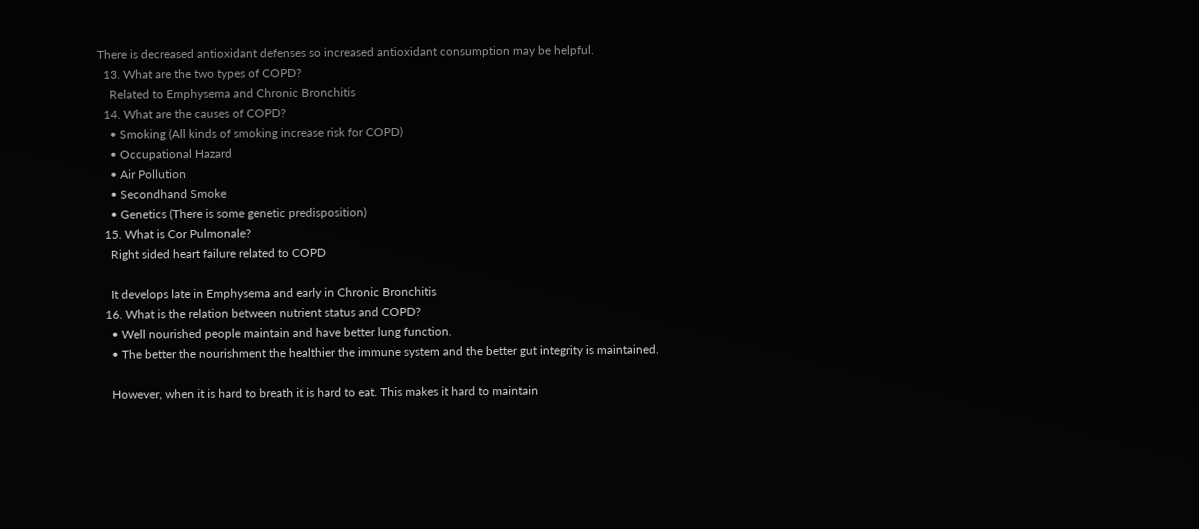There is decreased antioxidant defenses so increased antioxidant consumption may be helpful.
  13. What are the two types of COPD?
    Related to Emphysema and Chronic Bronchitis
  14. What are the causes of COPD?
    • Smoking (All kinds of smoking increase risk for COPD)
    • Occupational Hazard
    • Air Pollution
    • Secondhand Smoke
    • Genetics (There is some genetic predisposition)
  15. What is Cor Pulmonale?
    Right sided heart failure related to COPD

    It develops late in Emphysema and early in Chronic Bronchitis
  16. What is the relation between nutrient status and COPD?
    • Well nourished people maintain and have better lung function.
    • The better the nourishment the healthier the immune system and the better gut integrity is maintained.

    However, when it is hard to breath it is hard to eat. This makes it hard to maintain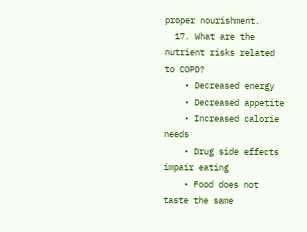proper nourishment.
  17. What are the nutrient risks related to COPD?
    • Decreased energy
    • Decreased appetite
    • Increased calorie needs
    • Drug side effects impair eating
    • Food does not taste the same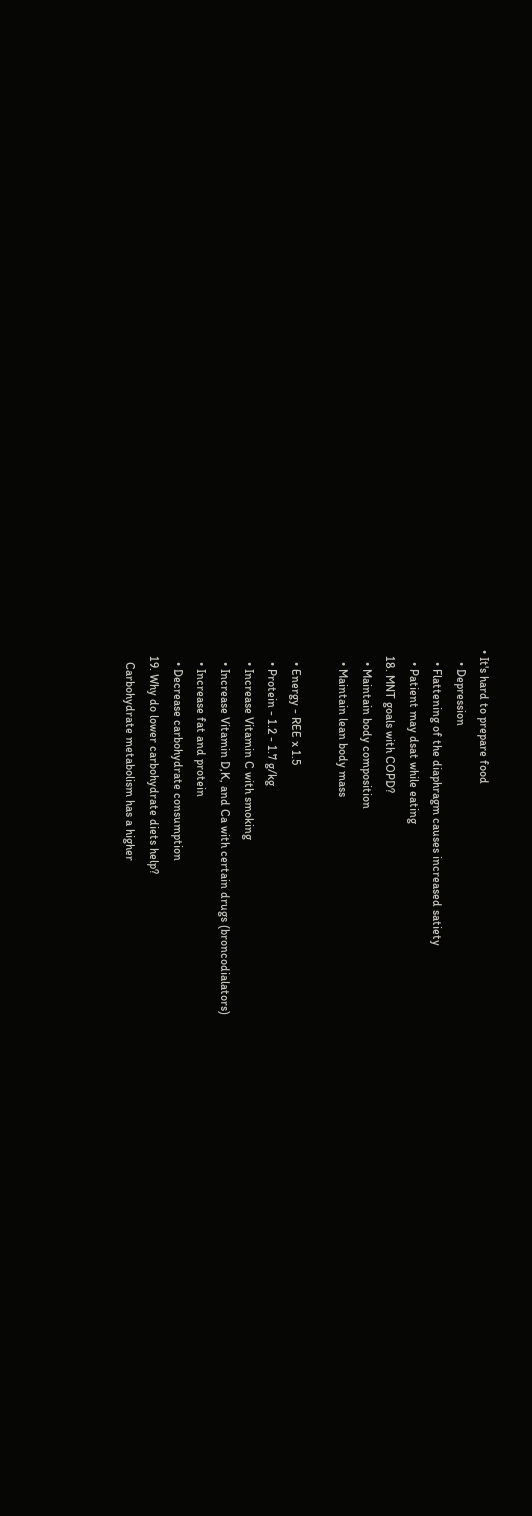• It's hard to prepare food
    • Depression
    • Flattening of the diaphragm causes increased satiety
    • Patient may dsat while eating
  18. MNT goals with COPD?
    • Maintain body composition
    • Maintain lean body mass

    • Energy - REE x 1.5
    • Protein - 1.2 - 1.7 g/kg
    • Increase Vitamin C with smoking
    • Increase Vitamin D,K, and Ca with certain drugs (broncodialators)
    • Increase fat and protein
    • Decrease carbohydrate consumption
  19. Why do lower carbohydrate diets help?
    Carbohydrate metabolism has a higher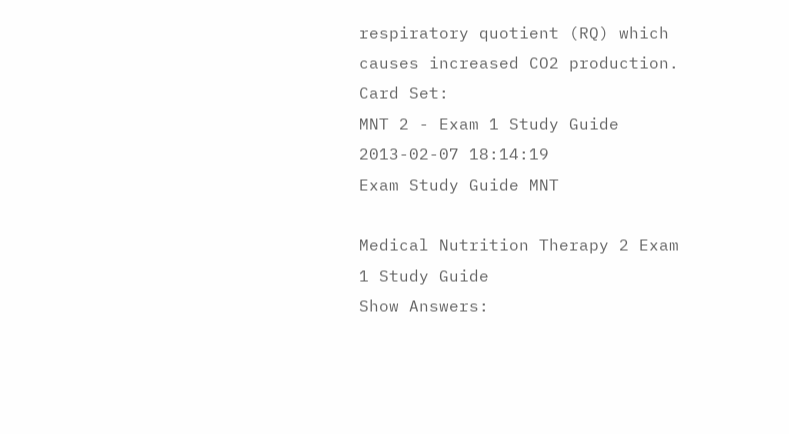respiratory quotient (RQ) which causes increased CO2 production.
Card Set:
MNT 2 - Exam 1 Study Guide
2013-02-07 18:14:19
Exam Study Guide MNT

Medical Nutrition Therapy 2 Exam 1 Study Guide
Show Answers: